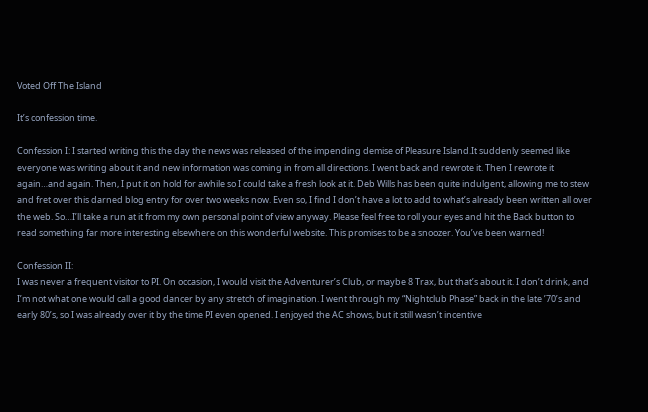Voted Off The Island

It’s confession time.

Confession I: I started writing this the day the news was released of the impending demise of Pleasure Island.It suddenly seemed like everyone was writing about it and new information was coming in from all directions. I went back and rewrote it. Then I rewrote it again…and again. Then, I put it on hold for awhile so I could take a fresh look at it. Deb Wills has been quite indulgent, allowing me to stew and fret over this darned blog entry for over two weeks now. Even so, I find I don’t have a lot to add to what’s already been written all over the web. So…I’ll take a run at it from my own personal point of view anyway. Please feel free to roll your eyes and hit the Back button to read something far more interesting elsewhere on this wonderful website. This promises to be a snoozer. You’ve been warned!

Confession II:
I was never a frequent visitor to PI. On occasion, I would visit the Adventurer’s Club, or maybe 8 Trax, but that’s about it. I don’t drink, and I’m not what one would call a good dancer by any stretch of imagination. I went through my “Nightclub Phase” back in the late ’70’s and early 80’s, so I was already over it by the time PI even opened. I enjoyed the AC shows, but it still wasn’t incentive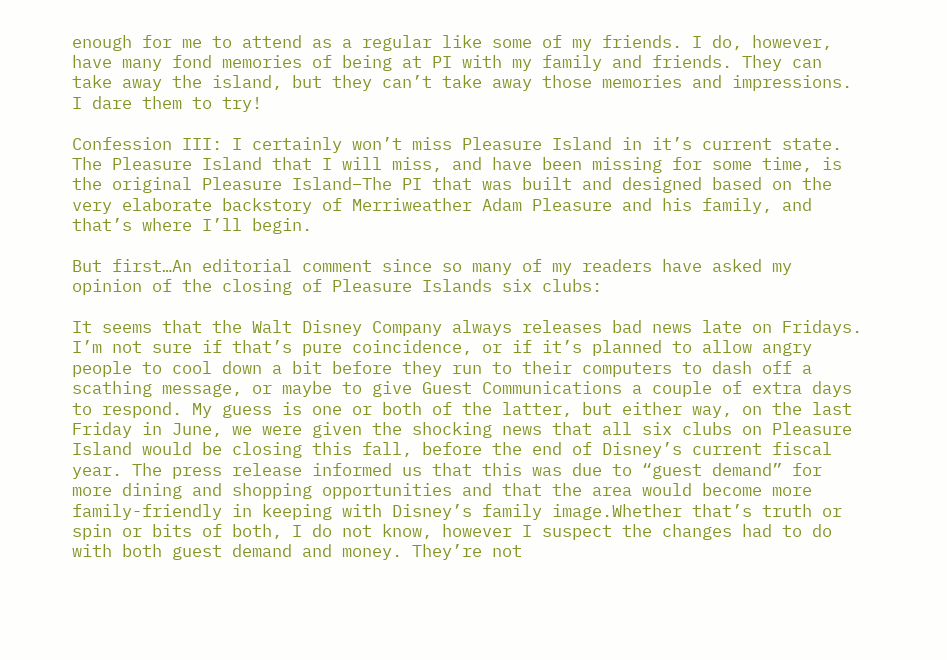enough for me to attend as a regular like some of my friends. I do, however, have many fond memories of being at PI with my family and friends. They can take away the island, but they can’t take away those memories and impressions. I dare them to try!

Confession III: I certainly won’t miss Pleasure Island in it’s current state. The Pleasure Island that I will miss, and have been missing for some time, is the original Pleasure Island–The PI that was built and designed based on the very elaborate backstory of Merriweather Adam Pleasure and his family, and that’s where I’ll begin.

But first…An editorial comment since so many of my readers have asked my opinion of the closing of Pleasure Islands six clubs:

It seems that the Walt Disney Company always releases bad news late on Fridays. I’m not sure if that’s pure coincidence, or if it’s planned to allow angry people to cool down a bit before they run to their computers to dash off a scathing message, or maybe to give Guest Communications a couple of extra days to respond. My guess is one or both of the latter, but either way, on the last Friday in June, we were given the shocking news that all six clubs on Pleasure Island would be closing this fall, before the end of Disney’s current fiscal year. The press release informed us that this was due to “guest demand” for more dining and shopping opportunities and that the area would become more family-friendly in keeping with Disney’s family image.Whether that’s truth or spin or bits of both, I do not know, however I suspect the changes had to do with both guest demand and money. They’re not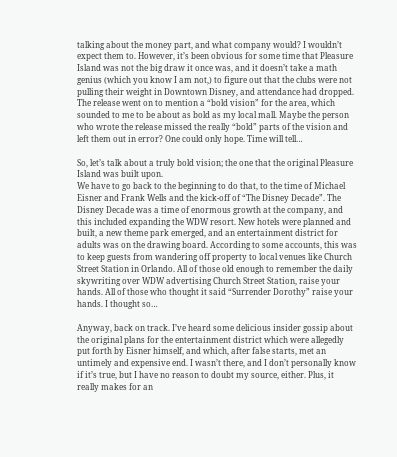talking about the money part, and what company would? I wouldn’t expect them to. However, it’s been obvious for some time that Pleasure Island was not the big draw it once was, and it doesn’t take a math genius (which you know I am not,) to figure out that the clubs were not pulling their weight in Downtown Disney, and attendance had dropped. The release went on to mention a “bold vision” for the area, which sounded to me to be about as bold as my local mall. Maybe the person who wrote the release missed the really “bold” parts of the vision and left them out in error? One could only hope. Time will tell…

So, let’s talk about a truly bold vision; the one that the original Pleasure Island was built upon.
We have to go back to the beginning to do that, to the time of Michael Eisner and Frank Wells and the kick-off of “The Disney Decade”. The Disney Decade was a time of enormous growth at the company, and this included expanding the WDW resort. New hotels were planned and built, a new theme park emerged, and an entertainment district for adults was on the drawing board. According to some accounts, this was to keep guests from wandering off property to local venues like Church Street Station in Orlando. All of those old enough to remember the daily skywriting over WDW advertising Church Street Station, raise your hands. All of those who thought it said “Surrender Dorothy” raise your hands. I thought so…

Anyway, back on track. I’ve heard some delicious insider gossip about the original plans for the entertainment district which were allegedly put forth by Eisner himself, and which, after false starts, met an untimely and expensive end. I wasn’t there, and I don’t personally know if it’s true, but I have no reason to doubt my source, either. Plus, it really makes for an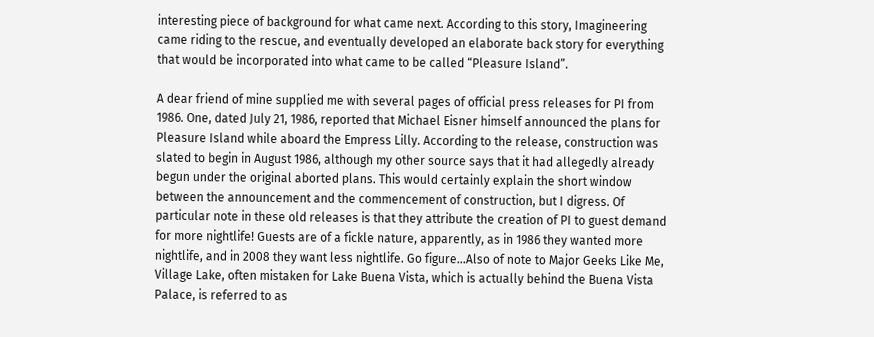interesting piece of background for what came next. According to this story, Imagineering came riding to the rescue, and eventually developed an elaborate back story for everything that would be incorporated into what came to be called “Pleasure Island”.

A dear friend of mine supplied me with several pages of official press releases for PI from 1986. One, dated July 21, 1986, reported that Michael Eisner himself announced the plans for Pleasure Island while aboard the Empress Lilly. According to the release, construction was slated to begin in August 1986, although my other source says that it had allegedly already begun under the original aborted plans. This would certainly explain the short window between the announcement and the commencement of construction, but I digress. Of particular note in these old releases is that they attribute the creation of PI to guest demand for more nightlife! Guests are of a fickle nature, apparently, as in 1986 they wanted more nightlife, and in 2008 they want less nightlife. Go figure…Also of note to Major Geeks Like Me, Village Lake, often mistaken for Lake Buena Vista, which is actually behind the Buena Vista Palace, is referred to as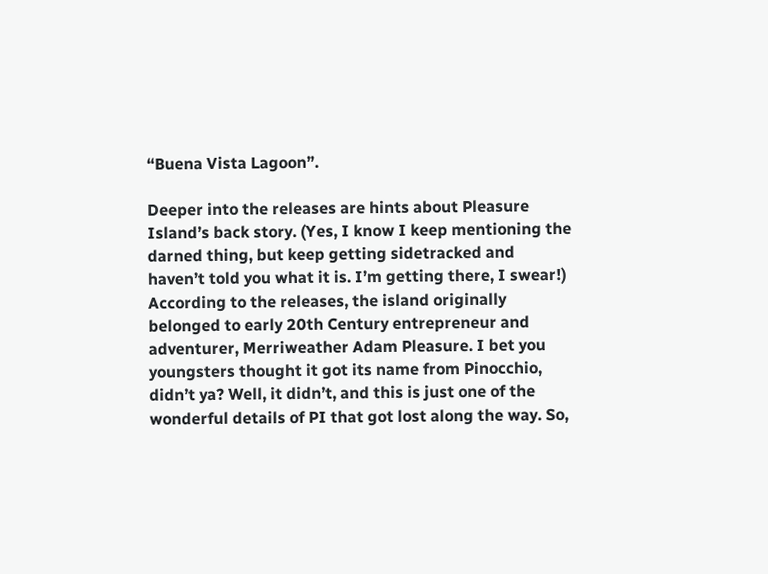“Buena Vista Lagoon”.

Deeper into the releases are hints about Pleasure Island’s back story. (Yes, I know I keep mentioning the darned thing, but keep getting sidetracked and haven’t told you what it is. I’m getting there, I swear!) According to the releases, the island originally belonged to early 20th Century entrepreneur and adventurer, Merriweather Adam Pleasure. I bet you youngsters thought it got its name from Pinocchio, didn’t ya? Well, it didn’t, and this is just one of the wonderful details of PI that got lost along the way. So,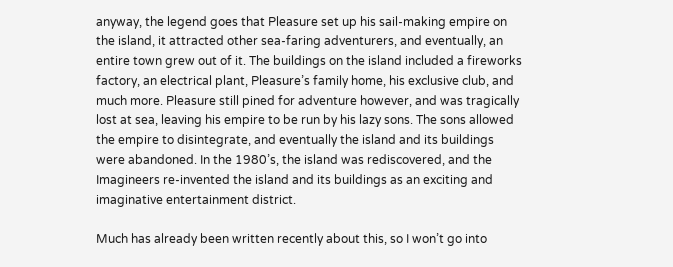anyway, the legend goes that Pleasure set up his sail-making empire on the island, it attracted other sea-faring adventurers, and eventually, an entire town grew out of it. The buildings on the island included a fireworks factory, an electrical plant, Pleasure’s family home, his exclusive club, and much more. Pleasure still pined for adventure however, and was tragically lost at sea, leaving his empire to be run by his lazy sons. The sons allowed the empire to disintegrate, and eventually the island and its buildings were abandoned. In the 1980’s, the island was rediscovered, and the Imagineers re-invented the island and its buildings as an exciting and imaginative entertainment district.

Much has already been written recently about this, so I won’t go into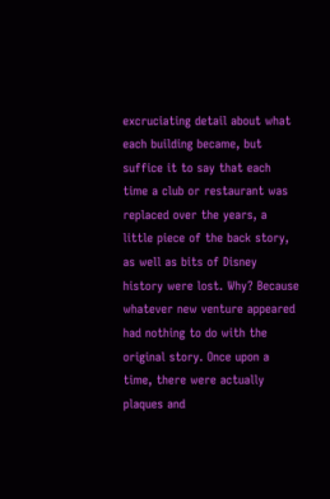excruciating detail about what each building became, but suffice it to say that each time a club or restaurant was replaced over the years, a little piece of the back story, as well as bits of Disney history were lost. Why? Because whatever new venture appeared had nothing to do with the original story. Once upon a time, there were actually plaques and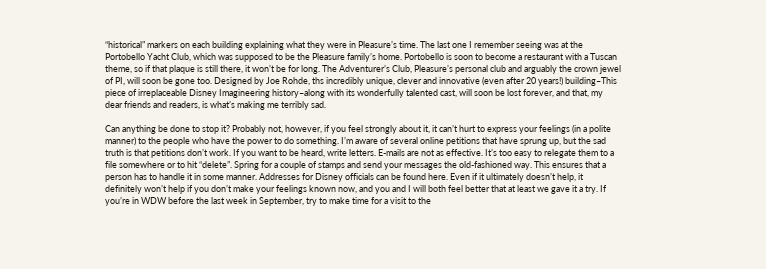“historical” markers on each building explaining what they were in Pleasure’s time. The last one I remember seeing was at the Portobello Yacht Club, which was supposed to be the Pleasure family’s home. Portobello is soon to become a restaurant with a Tuscan theme, so if that plaque is still there, it won’t be for long. The Adventurer’s Club, Pleasure’s personal club and arguably the crown jewel of PI, will soon be gone too. Designed by Joe Rohde, ths incredibly unique, clever and innovative (even after 20 years!) building–This piece of irreplaceable Disney Imagineering history–along with its wonderfully talented cast, will soon be lost forever, and that, my dear friends and readers, is what’s making me terribly sad.

Can anything be done to stop it? Probably not, however, if you feel strongly about it, it can’t hurt to express your feelings (in a polite manner) to the people who have the power to do something. I’m aware of several online petitions that have sprung up, but the sad truth is that petitions don’t work. If you want to be heard, write letters. E-mails are not as effective. It’s too easy to relegate them to a file somewhere or to hit “delete”. Spring for a couple of stamps and send your messages the old-fashioned way. This ensures that a person has to handle it in some manner. Addresses for Disney officials can be found here. Even if it ultimately doesn’t help, it definitely won’t help if you don’t make your feelings known now, and you and I will both feel better that at least we gave it a try. If you’re in WDW before the last week in September, try to make time for a visit to the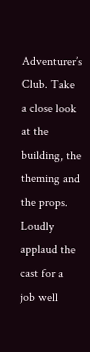Adventurer’s Club. Take a close look at the building, the theming and the props. Loudly applaud the cast for a job well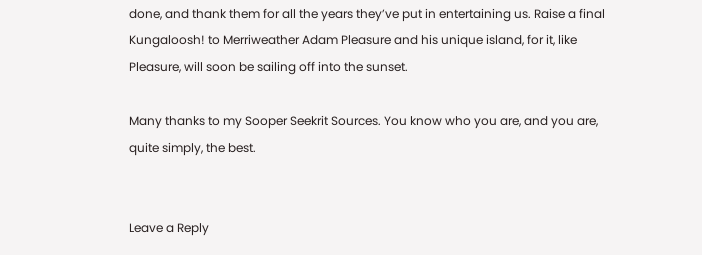done, and thank them for all the years they’ve put in entertaining us. Raise a final Kungaloosh! to Merriweather Adam Pleasure and his unique island, for it, like Pleasure, will soon be sailing off into the sunset.

Many thanks to my Sooper Seekrit Sources. You know who you are, and you are, quite simply, the best.


Leave a Reply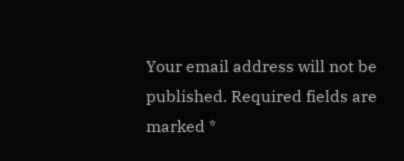Your email address will not be published. Required fields are marked *